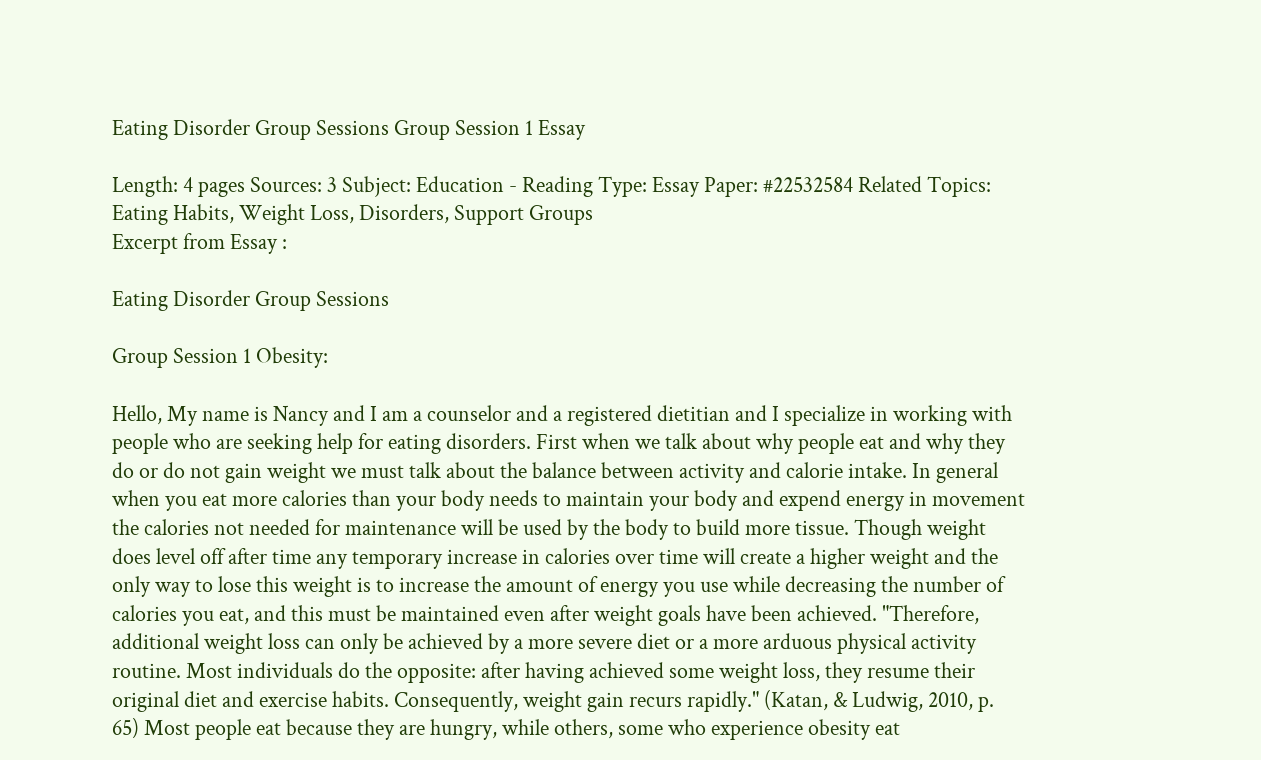Eating Disorder Group Sessions Group Session 1 Essay

Length: 4 pages Sources: 3 Subject: Education - Reading Type: Essay Paper: #22532584 Related Topics: Eating Habits, Weight Loss, Disorders, Support Groups
Excerpt from Essay :

Eating Disorder Group Sessions

Group Session 1 Obesity:

Hello, My name is Nancy and I am a counselor and a registered dietitian and I specialize in working with people who are seeking help for eating disorders. First when we talk about why people eat and why they do or do not gain weight we must talk about the balance between activity and calorie intake. In general when you eat more calories than your body needs to maintain your body and expend energy in movement the calories not needed for maintenance will be used by the body to build more tissue. Though weight does level off after time any temporary increase in calories over time will create a higher weight and the only way to lose this weight is to increase the amount of energy you use while decreasing the number of calories you eat, and this must be maintained even after weight goals have been achieved. "Therefore, additional weight loss can only be achieved by a more severe diet or a more arduous physical activity routine. Most individuals do the opposite: after having achieved some weight loss, they resume their original diet and exercise habits. Consequently, weight gain recurs rapidly." (Katan, & Ludwig, 2010, p. 65) Most people eat because they are hungry, while others, some who experience obesity eat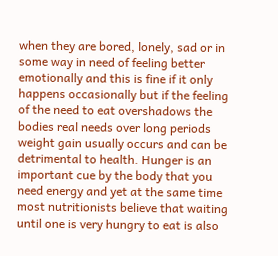when they are bored, lonely, sad or in some way in need of feeling better emotionally and this is fine if it only happens occasionally but if the feeling of the need to eat overshadows the bodies real needs over long periods weight gain usually occurs and can be detrimental to health. Hunger is an important cue by the body that you need energy and yet at the same time most nutritionists believe that waiting until one is very hungry to eat is also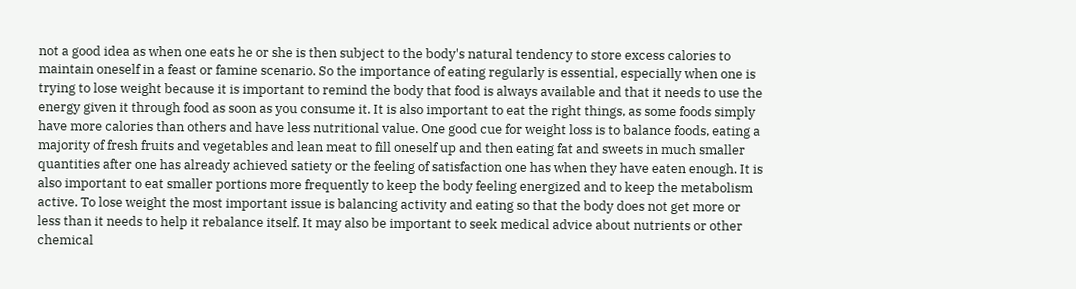not a good idea as when one eats he or she is then subject to the body's natural tendency to store excess calories to maintain oneself in a feast or famine scenario. So the importance of eating regularly is essential, especially when one is trying to lose weight because it is important to remind the body that food is always available and that it needs to use the energy given it through food as soon as you consume it. It is also important to eat the right things, as some foods simply have more calories than others and have less nutritional value. One good cue for weight loss is to balance foods, eating a majority of fresh fruits and vegetables and lean meat to fill oneself up and then eating fat and sweets in much smaller quantities after one has already achieved satiety or the feeling of satisfaction one has when they have eaten enough. It is also important to eat smaller portions more frequently to keep the body feeling energized and to keep the metabolism active. To lose weight the most important issue is balancing activity and eating so that the body does not get more or less than it needs to help it rebalance itself. It may also be important to seek medical advice about nutrients or other chemical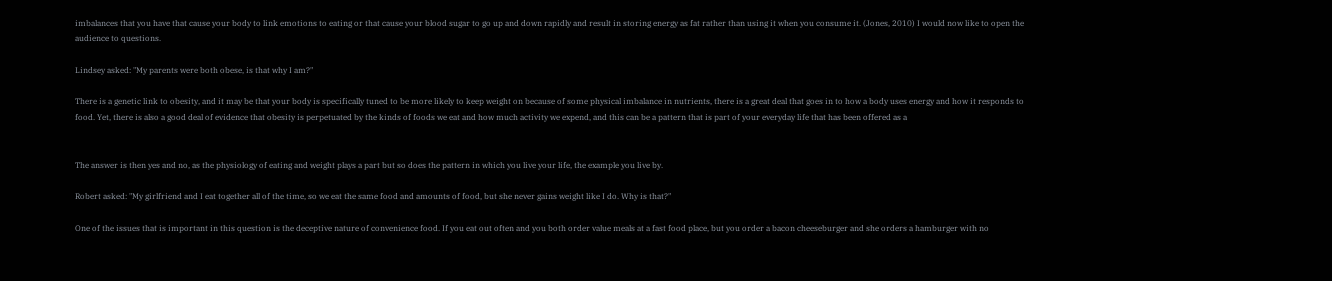imbalances that you have that cause your body to link emotions to eating or that cause your blood sugar to go up and down rapidly and result in storing energy as fat rather than using it when you consume it. (Jones, 2010) I would now like to open the audience to questions.

Lindsey asked: "My parents were both obese, is that why I am?"

There is a genetic link to obesity, and it may be that your body is specifically tuned to be more likely to keep weight on because of some physical imbalance in nutrients, there is a great deal that goes in to how a body uses energy and how it responds to food. Yet, there is also a good deal of evidence that obesity is perpetuated by the kinds of foods we eat and how much activity we expend, and this can be a pattern that is part of your everyday life that has been offered as a


The answer is then yes and no, as the physiology of eating and weight plays a part but so does the pattern in which you live your life, the example you live by.

Robert asked: "My girlfriend and I eat together all of the time, so we eat the same food and amounts of food, but she never gains weight like I do. Why is that?"

One of the issues that is important in this question is the deceptive nature of convenience food. If you eat out often and you both order value meals at a fast food place, but you order a bacon cheeseburger and she orders a hamburger with no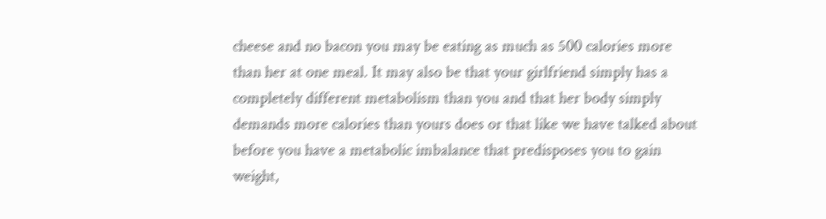cheese and no bacon you may be eating as much as 500 calories more than her at one meal. It may also be that your girlfriend simply has a completely different metabolism than you and that her body simply demands more calories than yours does or that like we have talked about before you have a metabolic imbalance that predisposes you to gain weight,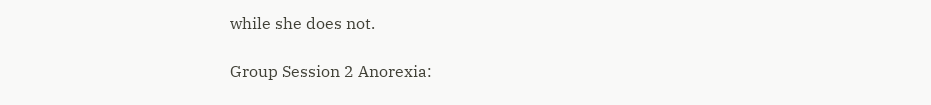while she does not.

Group Session 2 Anorexia: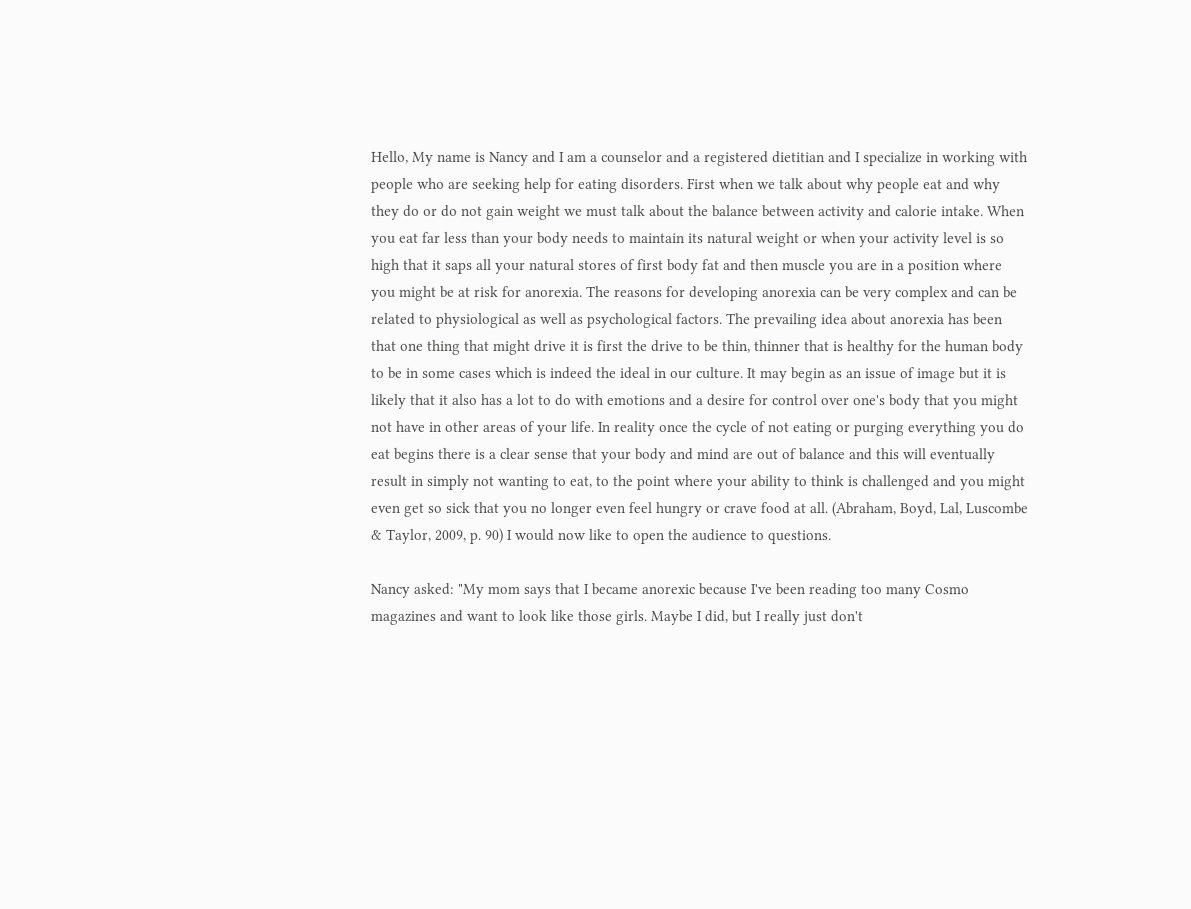Hello, My name is Nancy and I am a counselor and a registered dietitian and I specialize in working with people who are seeking help for eating disorders. First when we talk about why people eat and why they do or do not gain weight we must talk about the balance between activity and calorie intake. When you eat far less than your body needs to maintain its natural weight or when your activity level is so high that it saps all your natural stores of first body fat and then muscle you are in a position where you might be at risk for anorexia. The reasons for developing anorexia can be very complex and can be related to physiological as well as psychological factors. The prevailing idea about anorexia has been that one thing that might drive it is first the drive to be thin, thinner that is healthy for the human body to be in some cases which is indeed the ideal in our culture. It may begin as an issue of image but it is likely that it also has a lot to do with emotions and a desire for control over one's body that you might not have in other areas of your life. In reality once the cycle of not eating or purging everything you do eat begins there is a clear sense that your body and mind are out of balance and this will eventually result in simply not wanting to eat, to the point where your ability to think is challenged and you might even get so sick that you no longer even feel hungry or crave food at all. (Abraham, Boyd, Lal, Luscombe & Taylor, 2009, p. 90) I would now like to open the audience to questions.

Nancy asked: "My mom says that I became anorexic because I've been reading too many Cosmo magazines and want to look like those girls. Maybe I did, but I really just don't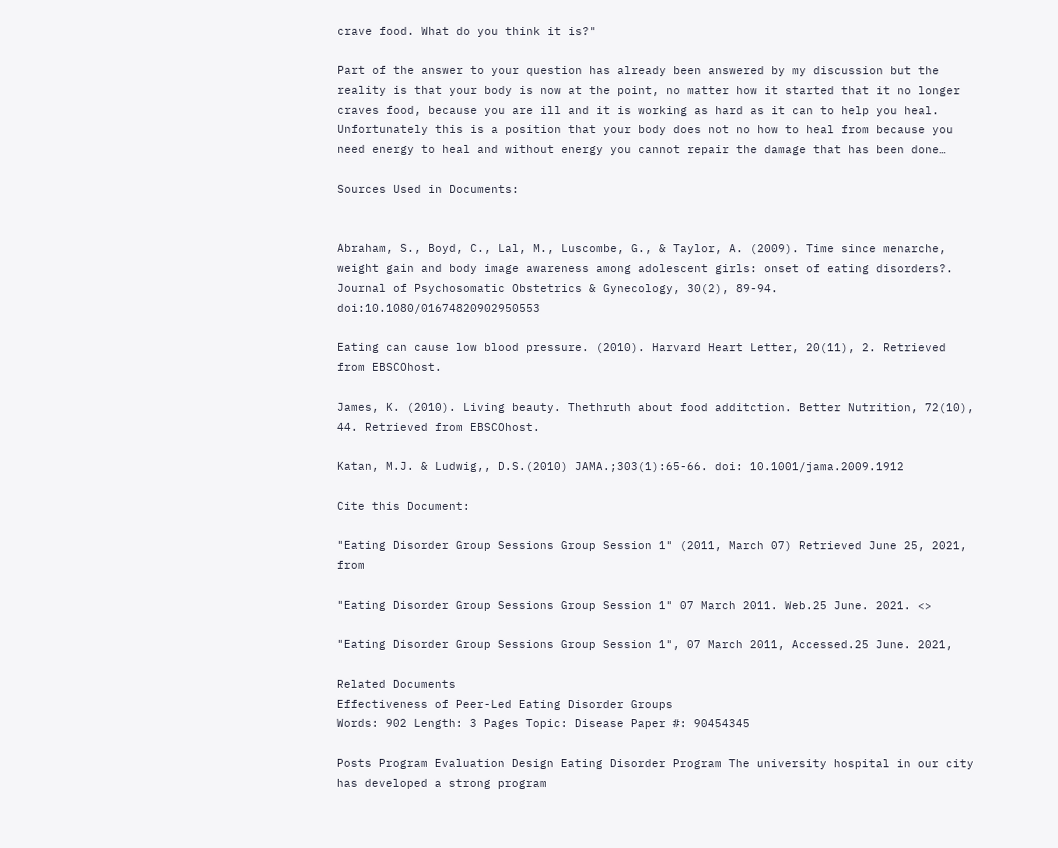crave food. What do you think it is?"

Part of the answer to your question has already been answered by my discussion but the reality is that your body is now at the point, no matter how it started that it no longer craves food, because you are ill and it is working as hard as it can to help you heal. Unfortunately this is a position that your body does not no how to heal from because you need energy to heal and without energy you cannot repair the damage that has been done…

Sources Used in Documents:


Abraham, S., Boyd, C., Lal, M., Luscombe, G., & Taylor, A. (2009). Time since menarche, weight gain and body image awareness among adolescent girls: onset of eating disorders?. Journal of Psychosomatic Obstetrics & Gynecology, 30(2), 89-94. doi:10.1080/01674820902950553

Eating can cause low blood pressure. (2010). Harvard Heart Letter, 20(11), 2. Retrieved from EBSCOhost.

James, K. (2010). Living beauty. Thethruth about food additction. Better Nutrition, 72(10), 44. Retrieved from EBSCOhost.

Katan, M.J. & Ludwig,, D.S.(2010) JAMA.;303(1):65-66. doi: 10.1001/jama.2009.1912

Cite this Document:

"Eating Disorder Group Sessions Group Session 1" (2011, March 07) Retrieved June 25, 2021, from

"Eating Disorder Group Sessions Group Session 1" 07 March 2011. Web.25 June. 2021. <>

"Eating Disorder Group Sessions Group Session 1", 07 March 2011, Accessed.25 June. 2021,

Related Documents
Effectiveness of Peer-Led Eating Disorder Groups
Words: 902 Length: 3 Pages Topic: Disease Paper #: 90454345

Posts Program Evaluation Design Eating Disorder Program The university hospital in our city has developed a strong program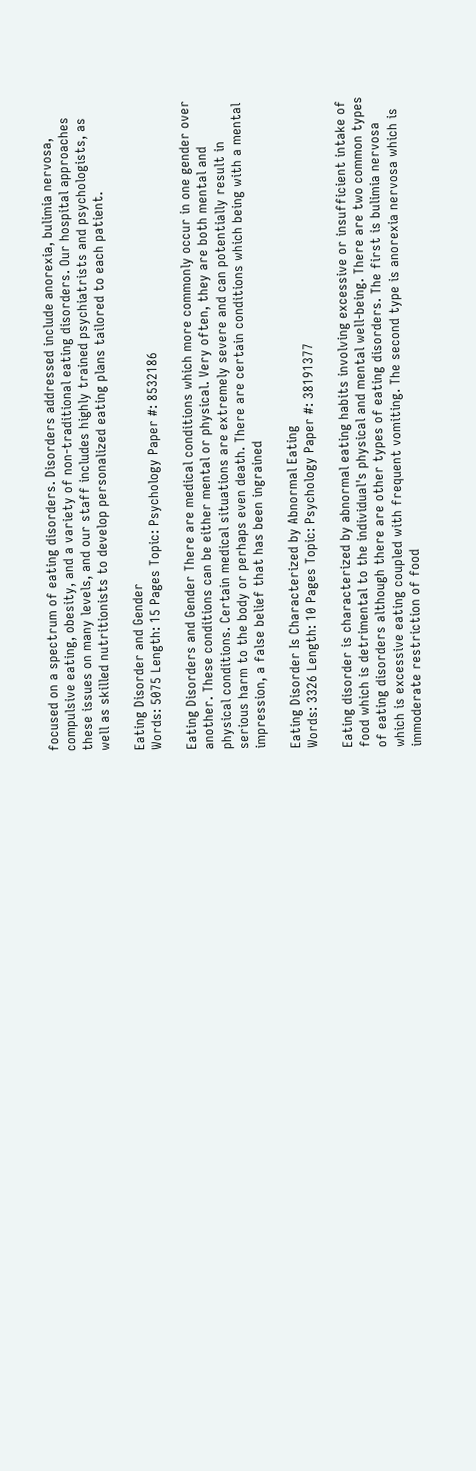focused on a spectrum of eating disorders. Disorders addressed include anorexia, bulimia nervosa, compulsive eating, obesity, and a variety of non-traditional eating disorders. Our hospital approaches these issues on many levels, and our staff includes highly trained psychiatrists and psychologists, as well as skilled nutritionists to develop personalized eating plans tailored to each patient.

Eating Disorder and Gender
Words: 5075 Length: 15 Pages Topic: Psychology Paper #: 8532186

Eating Disorders and Gender There are medical conditions which more commonly occur in one gender over another. These conditions can be either mental or physical. Very often, they are both mental and physical conditions. Certain medical situations are extremely severe and can potentially result in serious harm to the body or perhaps even death. There are certain conditions which being with a mental impression, a false belief that has been ingrained

Eating Disorder Is Characterized by Abnormal Eating
Words: 3326 Length: 10 Pages Topic: Psychology Paper #: 38191377

Eating disorder is characterized by abnormal eating habits involving excessive or insufficient intake of food which is detrimental to the individual's physical and mental well-being. There are two common types of eating disorders although there are other types of eating disorders. The first is bulimia nervosa which is excessive eating coupled with frequent vomiting. The second type is anorexia nervosa which is immoderate restriction of food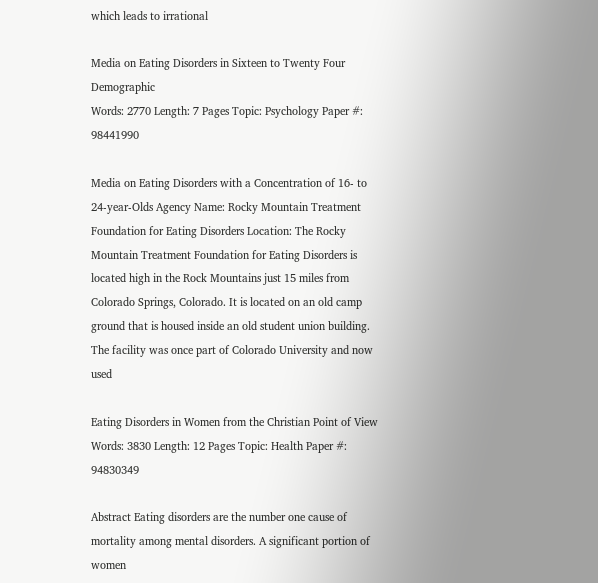which leads to irrational

Media on Eating Disorders in Sixteen to Twenty Four Demographic
Words: 2770 Length: 7 Pages Topic: Psychology Paper #: 98441990

Media on Eating Disorders with a Concentration of 16- to 24-year-Olds Agency Name: Rocky Mountain Treatment Foundation for Eating Disorders Location: The Rocky Mountain Treatment Foundation for Eating Disorders is located high in the Rock Mountains just 15 miles from Colorado Springs, Colorado. It is located on an old camp ground that is housed inside an old student union building. The facility was once part of Colorado University and now used

Eating Disorders in Women from the Christian Point of View
Words: 3830 Length: 12 Pages Topic: Health Paper #: 94830349

Abstract Eating disorders are the number one cause of mortality among mental disorders. A significant portion of women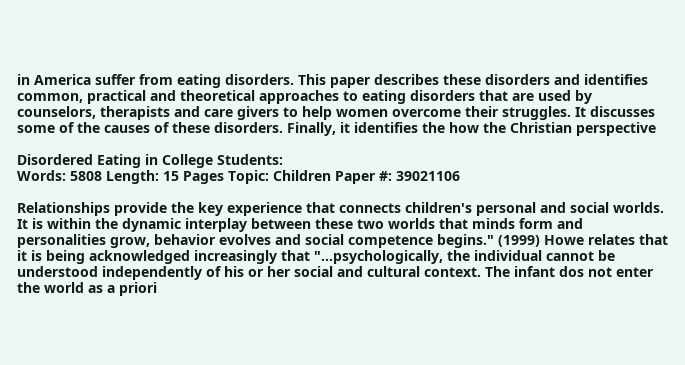in America suffer from eating disorders. This paper describes these disorders and identifies common, practical and theoretical approaches to eating disorders that are used by counselors, therapists and care givers to help women overcome their struggles. It discusses some of the causes of these disorders. Finally, it identifies the how the Christian perspective

Disordered Eating in College Students:
Words: 5808 Length: 15 Pages Topic: Children Paper #: 39021106

Relationships provide the key experience that connects children's personal and social worlds. It is within the dynamic interplay between these two worlds that minds form and personalities grow, behavior evolves and social competence begins." (1999) Howe relates that it is being acknowledged increasingly that "...psychologically, the individual cannot be understood independently of his or her social and cultural context. The infant dos not enter the world as a priori